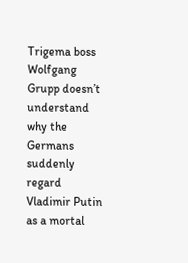Trigema boss Wolfgang Grupp doesn’t understand why the Germans suddenly regard Vladimir Putin as a mortal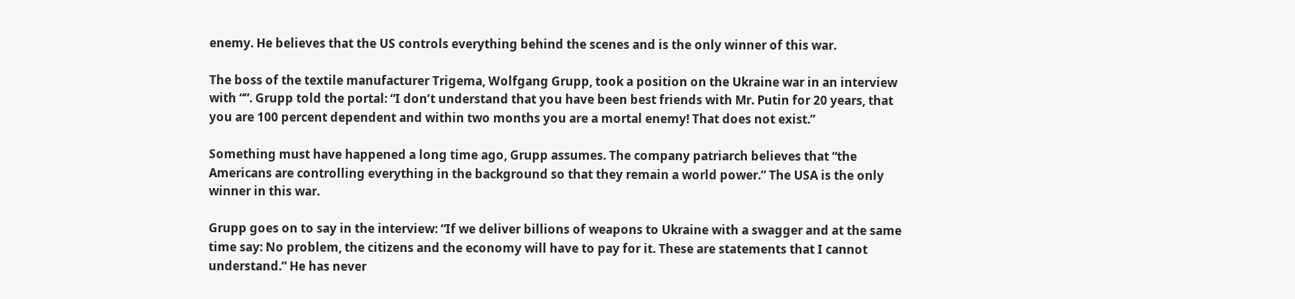enemy. He believes that the US controls everything behind the scenes and is the only winner of this war.

The boss of the textile manufacturer Trigema, Wolfgang Grupp, took a position on the Ukraine war in an interview with “”. Grupp told the portal: “I don’t understand that you have been best friends with Mr. Putin for 20 years, that you are 100 percent dependent and within two months you are a mortal enemy! That does not exist.”

Something must have happened a long time ago, Grupp assumes. The company patriarch believes that “the Americans are controlling everything in the background so that they remain a world power.” The USA is the only winner in this war.

Grupp goes on to say in the interview: “If we deliver billions of weapons to Ukraine with a swagger and at the same time say: No problem, the citizens and the economy will have to pay for it. These are statements that I cannot understand.” He has never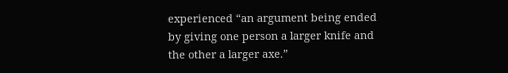experienced “an argument being ended by giving one person a larger knife and the other a larger axe.”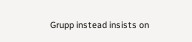Grupp instead insists on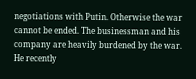negotiations with Putin. Otherwise the war cannot be ended. The businessman and his company are heavily burdened by the war. He recently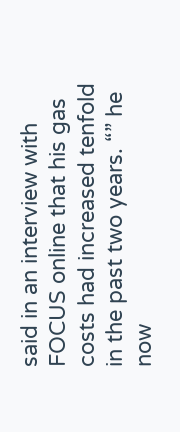said in an interview with FOCUS online that his gas costs had increased tenfold in the past two years. “” he now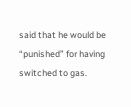said that he would be “punished” for having switched to gas.